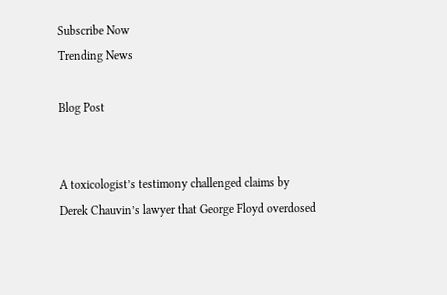Subscribe Now
Trending News

Blog Post


A toxicologist’s testimony challenged claims by Derek Chauvin’s lawyer that George Floyd overdosed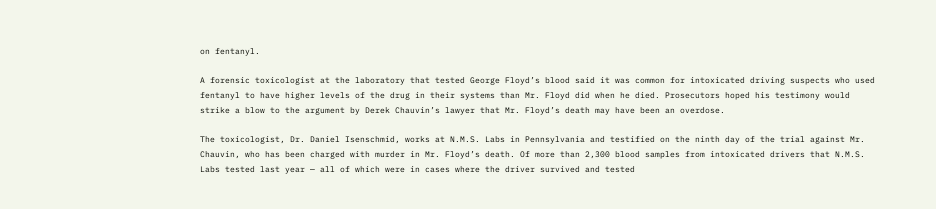on fentanyl.

A forensic toxicologist at the laboratory that tested George Floyd’s blood said it was common for intoxicated driving suspects who used fentanyl to have higher levels of the drug in their systems than Mr. Floyd did when he died. Prosecutors hoped his testimony would strike a blow to the argument by Derek Chauvin’s lawyer that Mr. Floyd’s death may have been an overdose.

The toxicologist, Dr. Daniel Isenschmid, works at N.M.S. Labs in Pennsylvania and testified on the ninth day of the trial against Mr. Chauvin, who has been charged with murder in Mr. Floyd’s death. Of more than 2,300 blood samples from intoxicated drivers that N.M.S. Labs tested last year — all of which were in cases where the driver survived and tested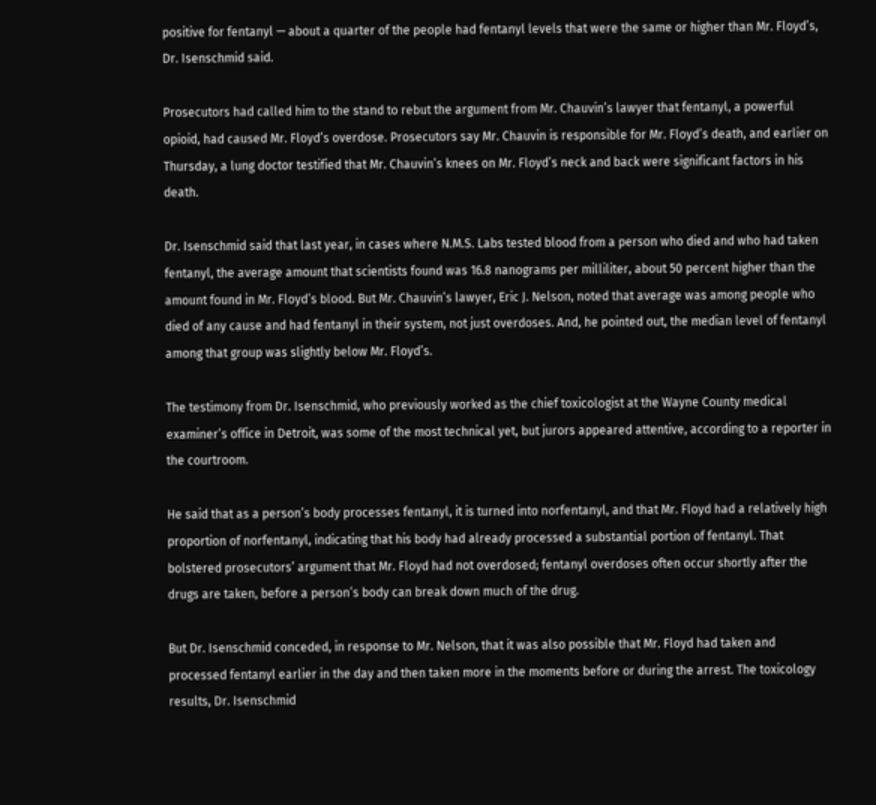positive for fentanyl — about a quarter of the people had fentanyl levels that were the same or higher than Mr. Floyd’s, Dr. Isenschmid said.

Prosecutors had called him to the stand to rebut the argument from Mr. Chauvin’s lawyer that fentanyl, a powerful opioid, had caused Mr. Floyd’s overdose. Prosecutors say Mr. Chauvin is responsible for Mr. Floyd’s death, and earlier on Thursday, a lung doctor testified that Mr. Chauvin’s knees on Mr. Floyd’s neck and back were significant factors in his death.

Dr. Isenschmid said that last year, in cases where N.M.S. Labs tested blood from a person who died and who had taken fentanyl, the average amount that scientists found was 16.8 nanograms per milliliter, about 50 percent higher than the amount found in Mr. Floyd’s blood. But Mr. Chauvin’s lawyer, Eric J. Nelson, noted that average was among people who died of any cause and had fentanyl in their system, not just overdoses. And, he pointed out, the median level of fentanyl among that group was slightly below Mr. Floyd’s.

The testimony from Dr. Isenschmid, who previously worked as the chief toxicologist at the Wayne County medical examiner’s office in Detroit, was some of the most technical yet, but jurors appeared attentive, according to a reporter in the courtroom.

He said that as a person’s body processes fentanyl, it is turned into norfentanyl, and that Mr. Floyd had a relatively high proportion of norfentanyl, indicating that his body had already processed a substantial portion of fentanyl. That bolstered prosecutors’ argument that Mr. Floyd had not overdosed; fentanyl overdoses often occur shortly after the drugs are taken, before a person’s body can break down much of the drug.

But Dr. Isenschmid conceded, in response to Mr. Nelson, that it was also possible that Mr. Floyd had taken and processed fentanyl earlier in the day and then taken more in the moments before or during the arrest. The toxicology results, Dr. Isenschmid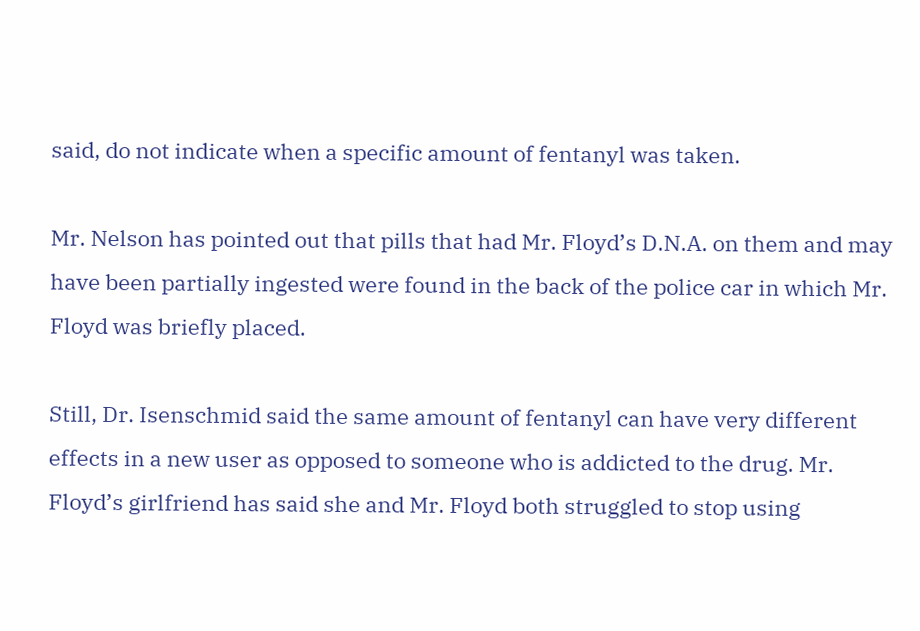said, do not indicate when a specific amount of fentanyl was taken.

Mr. Nelson has pointed out that pills that had Mr. Floyd’s D.N.A. on them and may have been partially ingested were found in the back of the police car in which Mr. Floyd was briefly placed.

Still, Dr. Isenschmid said the same amount of fentanyl can have very different effects in a new user as opposed to someone who is addicted to the drug. Mr. Floyd’s girlfriend has said she and Mr. Floyd both struggled to stop using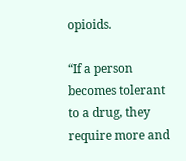opioids.

“If a person becomes tolerant to a drug, they require more and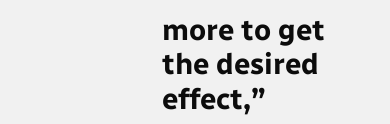more to get the desired effect,”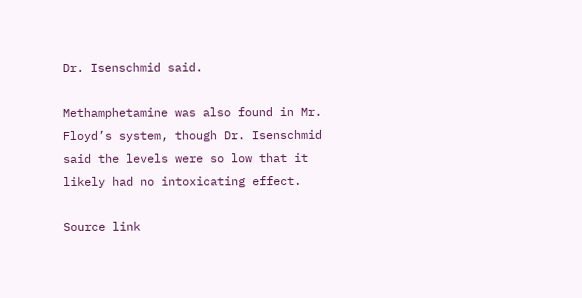Dr. Isenschmid said.

Methamphetamine was also found in Mr. Floyd’s system, though Dr. Isenschmid said the levels were so low that it likely had no intoxicating effect.

Source link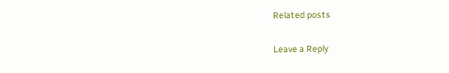Related posts

Leave a Reply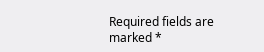Required fields are marked *